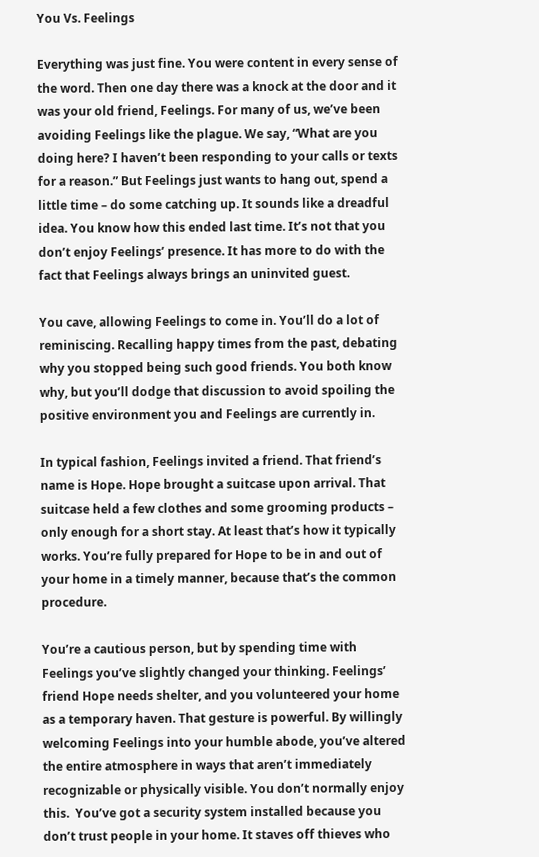You Vs. Feelings

Everything was just fine. You were content in every sense of the word. Then one day there was a knock at the door and it was your old friend, Feelings. For many of us, we’ve been avoiding Feelings like the plague. We say, “What are you doing here? I haven’t been responding to your calls or texts for a reason.” But Feelings just wants to hang out, spend a little time – do some catching up. It sounds like a dreadful idea. You know how this ended last time. It’s not that you don’t enjoy Feelings’ presence. It has more to do with the fact that Feelings always brings an uninvited guest.

You cave, allowing Feelings to come in. You’ll do a lot of reminiscing. Recalling happy times from the past, debating why you stopped being such good friends. You both know why, but you’ll dodge that discussion to avoid spoiling the positive environment you and Feelings are currently in.

In typical fashion, Feelings invited a friend. That friend’s name is Hope. Hope brought a suitcase upon arrival. That suitcase held a few clothes and some grooming products – only enough for a short stay. At least that’s how it typically works. You’re fully prepared for Hope to be in and out of your home in a timely manner, because that’s the common procedure.

You’re a cautious person, but by spending time with Feelings you’ve slightly changed your thinking. Feelings’ friend Hope needs shelter, and you volunteered your home as a temporary haven. That gesture is powerful. By willingly welcoming Feelings into your humble abode, you’ve altered the entire atmosphere in ways that aren’t immediately recognizable or physically visible. You don’t normally enjoy this.  You’ve got a security system installed because you don’t trust people in your home. It staves off thieves who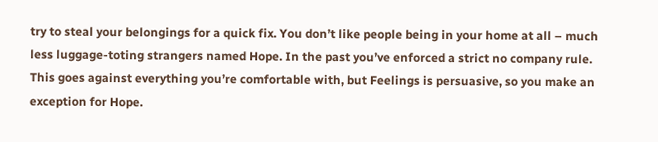try to steal your belongings for a quick fix. You don’t like people being in your home at all – much less luggage-toting strangers named Hope. In the past you’ve enforced a strict no company rule. This goes against everything you’re comfortable with, but Feelings is persuasive, so you make an exception for Hope.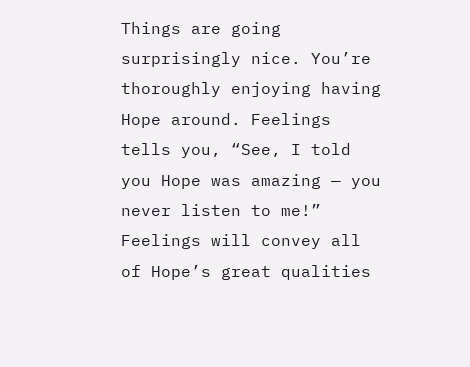Things are going surprisingly nice. You’re thoroughly enjoying having Hope around. Feelings tells you, “See, I told you Hope was amazing — you never listen to me!” Feelings will convey all of Hope’s great qualities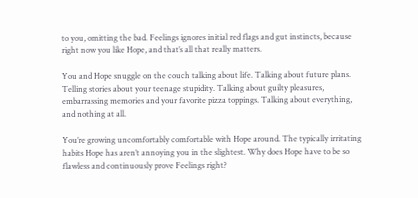to you, omitting the bad. Feelings ignores initial red flags and gut instincts, because right now you like Hope, and that’s all that really matters.

You and Hope snuggle on the couch talking about life. Talking about future plans. Telling stories about your teenage stupidity. Talking about guilty pleasures, embarrassing memories and your favorite pizza toppings. Talking about everything, and nothing at all.

You’re growing uncomfortably comfortable with Hope around. The typically irritating habits Hope has aren’t annoying you in the slightest. Why does Hope have to be so flawless and continuously prove Feelings right?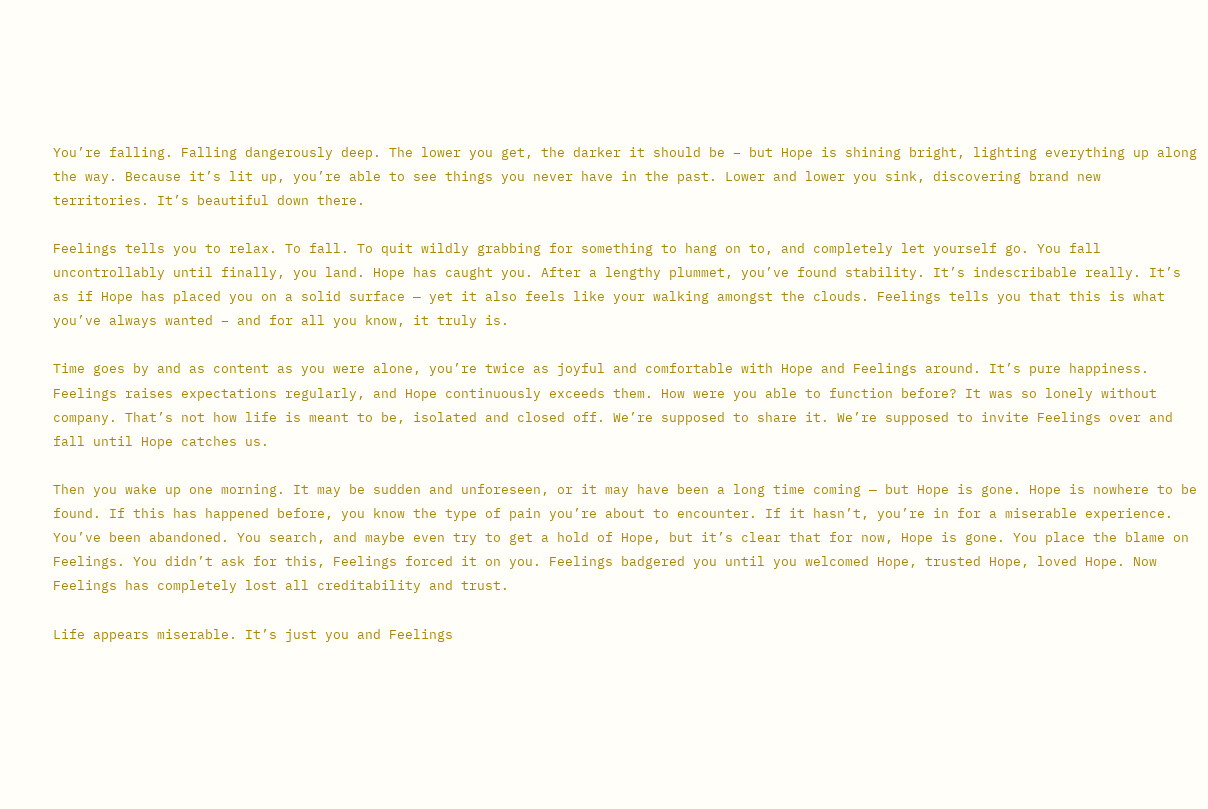You’re falling. Falling dangerously deep. The lower you get, the darker it should be – but Hope is shining bright, lighting everything up along the way. Because it’s lit up, you’re able to see things you never have in the past. Lower and lower you sink, discovering brand new territories. It’s beautiful down there.

Feelings tells you to relax. To fall. To quit wildly grabbing for something to hang on to, and completely let yourself go. You fall uncontrollably until finally, you land. Hope has caught you. After a lengthy plummet, you’ve found stability. It’s indescribable really. It’s as if Hope has placed you on a solid surface — yet it also feels like your walking amongst the clouds. Feelings tells you that this is what you’ve always wanted – and for all you know, it truly is.

Time goes by and as content as you were alone, you’re twice as joyful and comfortable with Hope and Feelings around. It’s pure happiness. Feelings raises expectations regularly, and Hope continuously exceeds them. How were you able to function before? It was so lonely without company. That’s not how life is meant to be, isolated and closed off. We’re supposed to share it. We’re supposed to invite Feelings over and fall until Hope catches us.

Then you wake up one morning. It may be sudden and unforeseen, or it may have been a long time coming — but Hope is gone. Hope is nowhere to be found. If this has happened before, you know the type of pain you’re about to encounter. If it hasn’t, you’re in for a miserable experience. You’ve been abandoned. You search, and maybe even try to get a hold of Hope, but it’s clear that for now, Hope is gone. You place the blame on Feelings. You didn’t ask for this, Feelings forced it on you. Feelings badgered you until you welcomed Hope, trusted Hope, loved Hope. Now Feelings has completely lost all creditability and trust.

Life appears miserable. It’s just you and Feelings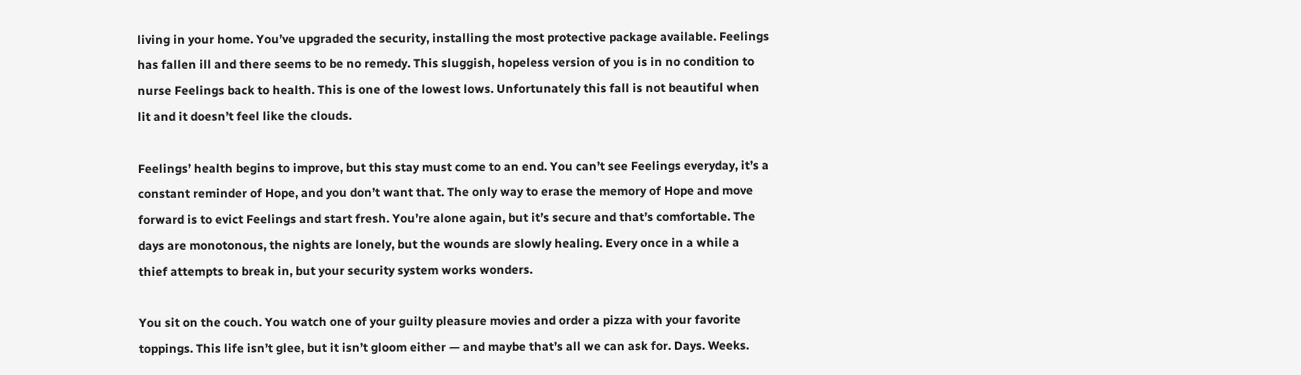living in your home. You’ve upgraded the security, installing the most protective package available. Feelings has fallen ill and there seems to be no remedy. This sluggish, hopeless version of you is in no condition to nurse Feelings back to health. This is one of the lowest lows. Unfortunately this fall is not beautiful when lit and it doesn’t feel like the clouds.

Feelings’ health begins to improve, but this stay must come to an end. You can’t see Feelings everyday, it’s a constant reminder of Hope, and you don’t want that. The only way to erase the memory of Hope and move forward is to evict Feelings and start fresh. You’re alone again, but it’s secure and that’s comfortable. The days are monotonous, the nights are lonely, but the wounds are slowly healing. Every once in a while a thief attempts to break in, but your security system works wonders.

You sit on the couch. You watch one of your guilty pleasure movies and order a pizza with your favorite toppings. This life isn’t glee, but it isn’t gloom either — and maybe that’s all we can ask for. Days. Weeks.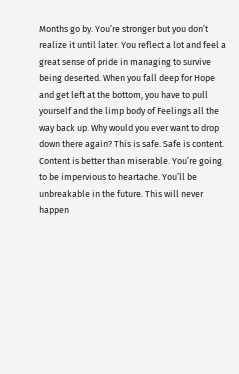Months go by. You’re stronger but you don’t realize it until later. You reflect a lot and feel a great sense of pride in managing to survive being deserted. When you fall deep for Hope and get left at the bottom, you have to pull yourself and the limp body of Feelings all the way back up. Why would you ever want to drop down there again? This is safe. Safe is content. Content is better than miserable. You’re going to be impervious to heartache. You’ll be unbreakable in the future. This will never happen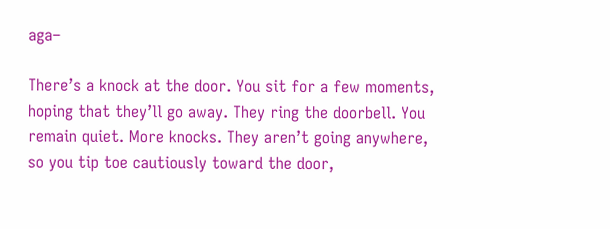aga–

There’s a knock at the door. You sit for a few moments, hoping that they’ll go away. They ring the doorbell. You remain quiet. More knocks. They aren’t going anywhere, so you tip toe cautiously toward the door,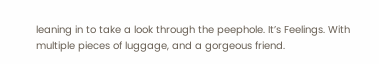leaning in to take a look through the peephole. It’s Feelings. With multiple pieces of luggage, and a gorgeous friend.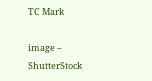TC Mark

image – ShutterStock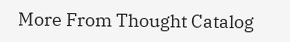More From Thought Catalog